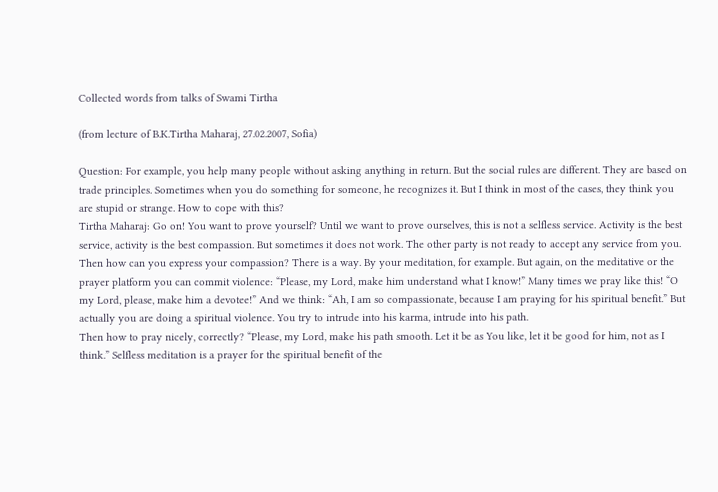Collected words from talks of Swami Tirtha

(from lecture of B.K.Tirtha Maharaj, 27.02.2007, Sofia)

Question: For example, you help many people without asking anything in return. But the social rules are different. They are based on trade principles. Sometimes when you do something for someone, he recognizes it. But I think in most of the cases, they think you are stupid or strange. How to cope with this?
Tirtha Maharaj: Go on! You want to prove yourself? Until we want to prove ourselves, this is not a selfless service. Activity is the best service, activity is the best compassion. But sometimes it does not work. The other party is not ready to accept any service from you. Then how can you express your compassion? There is a way. By your meditation, for example. But again, on the meditative or the prayer platform you can commit violence: “Please, my Lord, make him understand what I know!” Many times we pray like this! “O my Lord, please, make him a devotee!” And we think: “Ah, I am so compassionate, because I am praying for his spiritual benefit.” But actually you are doing a spiritual violence. You try to intrude into his karma, intrude into his path.
Then how to pray nicely, correctly? “Please, my Lord, make his path smooth. Let it be as You like, let it be good for him, not as I think.” Selfless meditation is a prayer for the spiritual benefit of the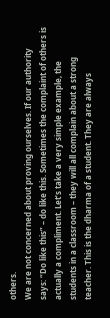others.
We are not concerned about proving ourselves. If our authority says: “Do like this” – do like this. Sometimes the complaint of others is actually a compliment. Let’s take a very simple example, the students in a classroom – they will all complain about a strong teacher. This is the dharma of a student. They are always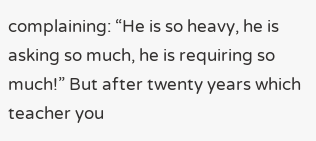complaining: “He is so heavy, he is asking so much, he is requiring so much!” But after twenty years which teacher you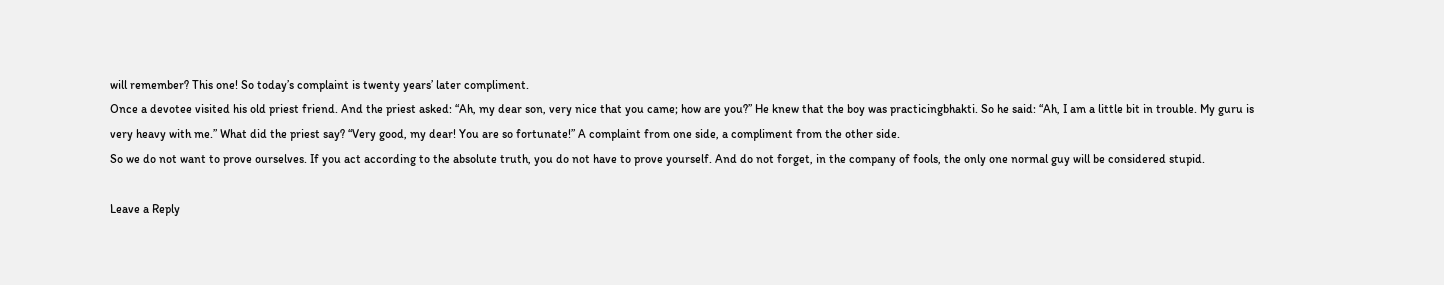will remember? This one! So today’s complaint is twenty years’ later compliment.
Once a devotee visited his old priest friend. And the priest asked: “Ah, my dear son, very nice that you came; how are you?” He knew that the boy was practicingbhakti. So he said: “Ah, I am a little bit in trouble. My guru is very heavy with me.” What did the priest say? “Very good, my dear! You are so fortunate!” A complaint from one side, a compliment from the other side.
So we do not want to prove ourselves. If you act according to the absolute truth, you do not have to prove yourself. And do not forget, in the company of fools, the only one normal guy will be considered stupid.

Leave a Reply